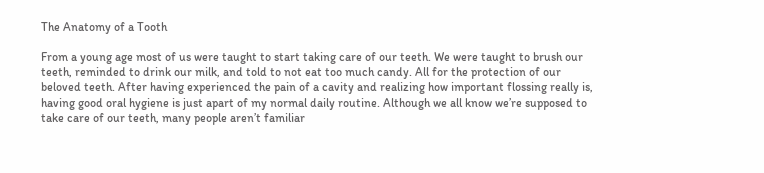The Anatomy of a Tooth

From a young age most of us were taught to start taking care of our teeth. We were taught to brush our teeth, reminded to drink our milk, and told to not eat too much candy. All for the protection of our beloved teeth. After having experienced the pain of a cavity and realizing how important flossing really is, having good oral hygiene is just apart of my normal daily routine. Although we all know we’re supposed to take care of our teeth, many people aren’t familiar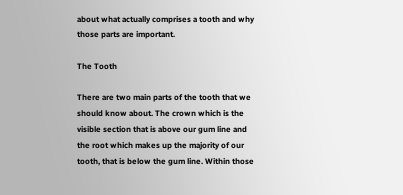about what actually comprises a tooth and why those parts are important.

The Tooth

There are two main parts of the tooth that we should know about. The crown which is the visible section that is above our gum line and the root which makes up the majority of our tooth, that is below the gum line. Within those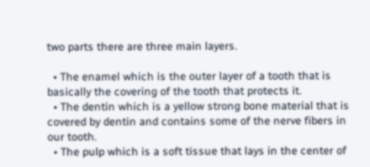two parts there are three main layers.

  • The enamel which is the outer layer of a tooth that is basically the covering of the tooth that protects it.
  • The dentin which is a yellow strong bone material that is covered by dentin and contains some of the nerve fibers in our tooth.
  • The pulp which is a soft tissue that lays in the center of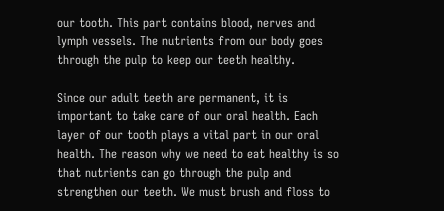our tooth. This part contains blood, nerves and lymph vessels. The nutrients from our body goes through the pulp to keep our teeth healthy.

Since our adult teeth are permanent, it is important to take care of our oral health. Each layer of our tooth plays a vital part in our oral health. The reason why we need to eat healthy is so that nutrients can go through the pulp and strengthen our teeth. We must brush and floss to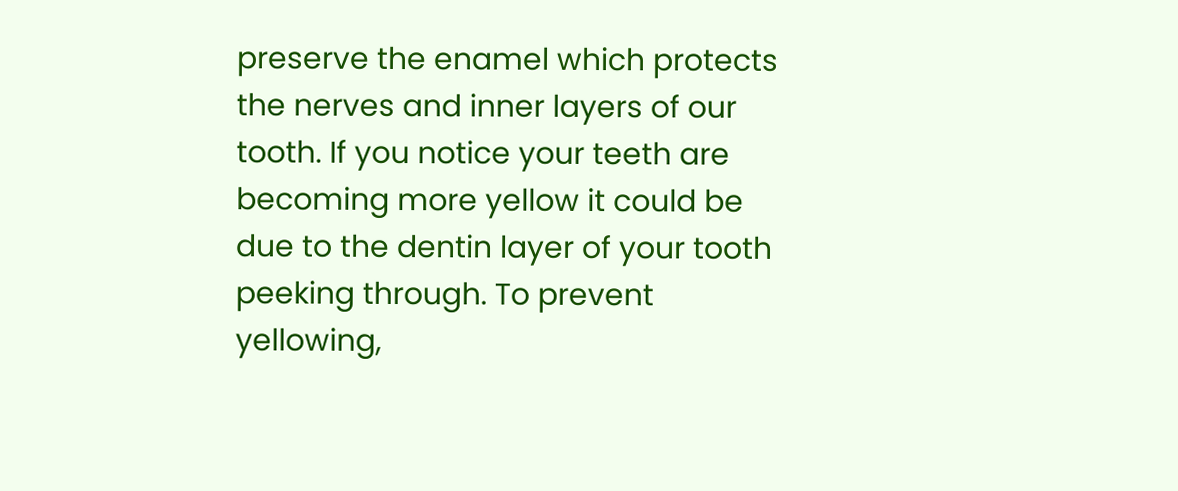preserve the enamel which protects the nerves and inner layers of our tooth. If you notice your teeth are becoming more yellow it could be due to the dentin layer of your tooth peeking through. To prevent yellowing,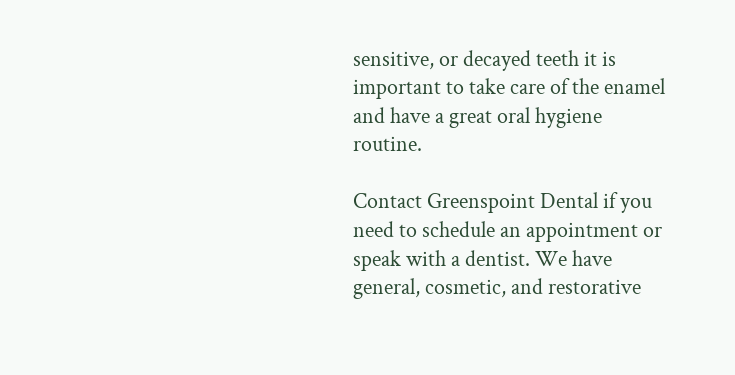sensitive, or decayed teeth it is important to take care of the enamel and have a great oral hygiene routine.

Contact Greenspoint Dental if you need to schedule an appointment or speak with a dentist. We have general, cosmetic, and restorative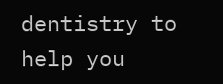dentistry to help you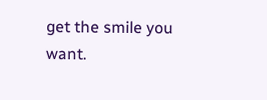get the smile you want.